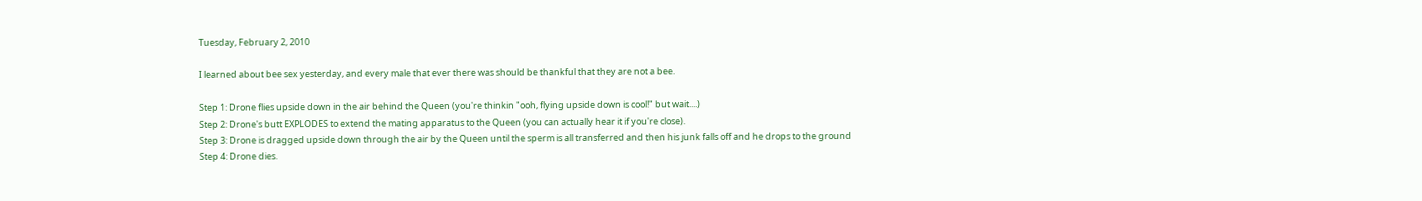Tuesday, February 2, 2010

I learned about bee sex yesterday, and every male that ever there was should be thankful that they are not a bee.

Step 1: Drone flies upside down in the air behind the Queen (you're thinkin "ooh, flying upside down is cool!" but wait....)
Step 2: Drone's butt EXPLODES to extend the mating apparatus to the Queen (you can actually hear it if you're close).
Step 3: Drone is dragged upside down through the air by the Queen until the sperm is all transferred and then his junk falls off and he drops to the ground
Step 4: Drone dies.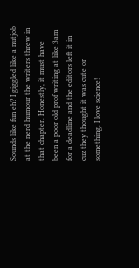Sounds like fun eh? I giggled like a nutjob at the nerd humour the writers threw in that chapter. Honestly, it must have been a poor old prof writing at like 3am for a deadline and the editors left it in cuz they thought it was cute or something. I love science!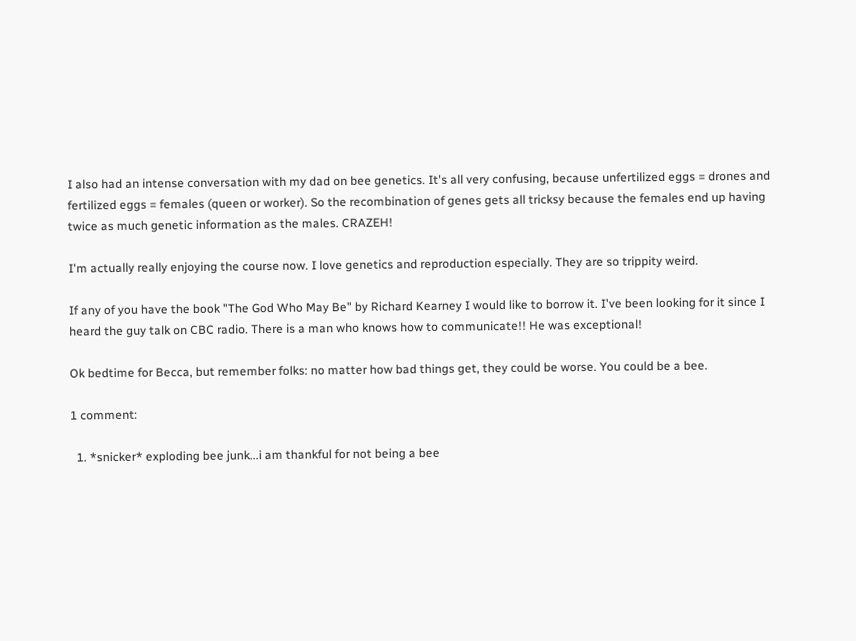I also had an intense conversation with my dad on bee genetics. It's all very confusing, because unfertilized eggs = drones and fertilized eggs = females (queen or worker). So the recombination of genes gets all tricksy because the females end up having twice as much genetic information as the males. CRAZEH!

I'm actually really enjoying the course now. I love genetics and reproduction especially. They are so trippity weird.

If any of you have the book "The God Who May Be" by Richard Kearney I would like to borrow it. I've been looking for it since I heard the guy talk on CBC radio. There is a man who knows how to communicate!! He was exceptional!

Ok bedtime for Becca, but remember folks: no matter how bad things get, they could be worse. You could be a bee.

1 comment:

  1. *snicker* exploding bee junk...i am thankful for not being a bee